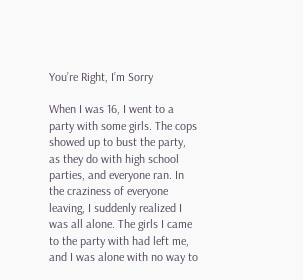You’re Right, I’m Sorry

When I was 16, I went to a party with some girls. The cops showed up to bust the party, as they do with high school parties, and everyone ran. In the craziness of everyone leaving, I suddenly realized I was all alone. The girls I came to the party with had left me, and I was alone with no way to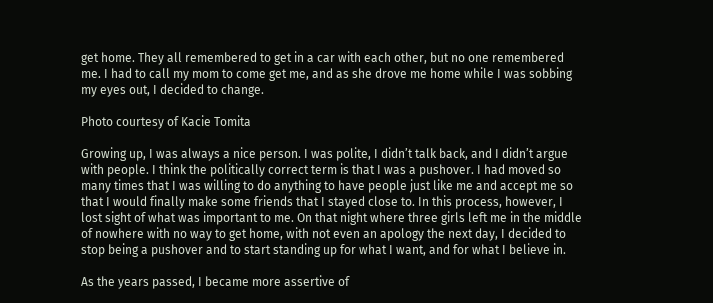get home. They all remembered to get in a car with each other, but no one remembered me. I had to call my mom to come get me, and as she drove me home while I was sobbing my eyes out, I decided to change.

Photo courtesy of Kacie Tomita

Growing up, I was always a nice person. I was polite, I didn’t talk back, and I didn’t argue with people. I think the politically correct term is that I was a pushover. I had moved so many times that I was willing to do anything to have people just like me and accept me so that I would finally make some friends that I stayed close to. In this process, however, I lost sight of what was important to me. On that night where three girls left me in the middle of nowhere with no way to get home, with not even an apology the next day, I decided to stop being a pushover and to start standing up for what I want, and for what I believe in.

As the years passed, I became more assertive of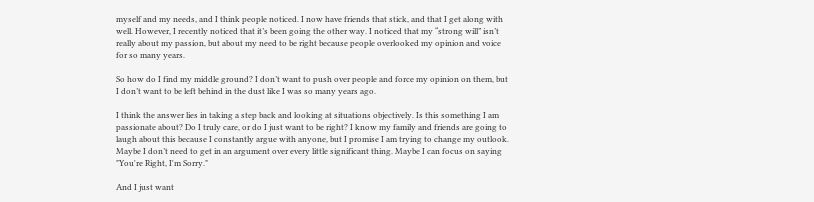myself and my needs, and I think people noticed. I now have friends that stick, and that I get along with well. However, I recently noticed that it’s been going the other way. I noticed that my “strong will” isn’t really about my passion, but about my need to be right because people overlooked my opinion and voice for so many years.

So how do I find my middle ground? I don’t want to push over people and force my opinion on them, but I don’t want to be left behind in the dust like I was so many years ago.

I think the answer lies in taking a step back and looking at situations objectively. Is this something I am passionate about? Do I truly care, or do I just want to be right? I know my family and friends are going to laugh about this because I constantly argue with anyone, but I promise I am trying to change my outlook. Maybe I don’t need to get in an argument over every little significant thing. Maybe I can focus on saying "You're Right, I'm Sorry."

And I just want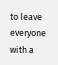to leave everyone with a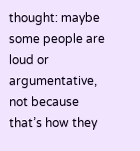thought: maybe some people are loud or argumentative, not because that’s how they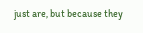just are, but because they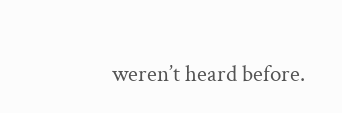weren’t heard before.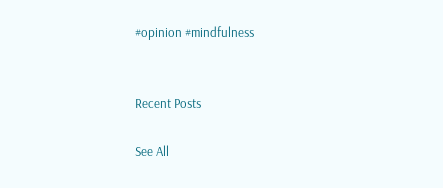#opinion #mindfulness


Recent Posts

See All